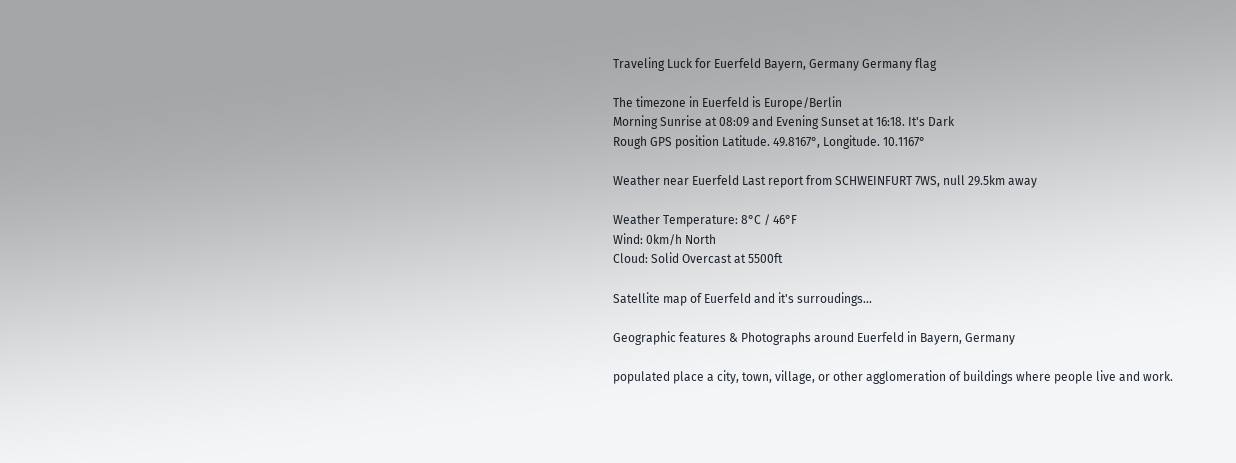Traveling Luck for Euerfeld Bayern, Germany Germany flag

The timezone in Euerfeld is Europe/Berlin
Morning Sunrise at 08:09 and Evening Sunset at 16:18. It's Dark
Rough GPS position Latitude. 49.8167°, Longitude. 10.1167°

Weather near Euerfeld Last report from SCHWEINFURT 7WS, null 29.5km away

Weather Temperature: 8°C / 46°F
Wind: 0km/h North
Cloud: Solid Overcast at 5500ft

Satellite map of Euerfeld and it's surroudings...

Geographic features & Photographs around Euerfeld in Bayern, Germany

populated place a city, town, village, or other agglomeration of buildings where people live and work.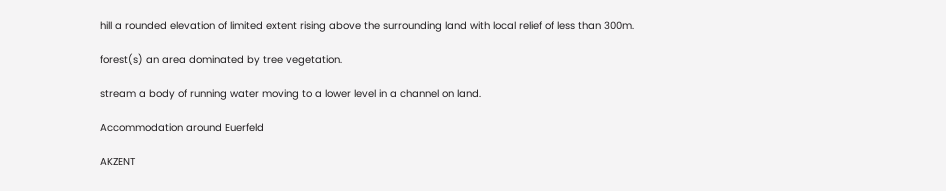hill a rounded elevation of limited extent rising above the surrounding land with local relief of less than 300m.

forest(s) an area dominated by tree vegetation.

stream a body of running water moving to a lower level in a channel on land.

Accommodation around Euerfeld

AKZENT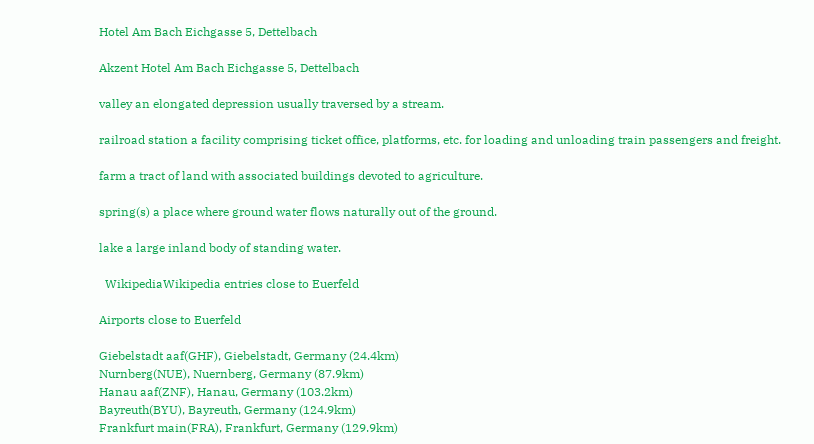Hotel Am Bach Eichgasse 5, Dettelbach

Akzent Hotel Am Bach Eichgasse 5, Dettelbach

valley an elongated depression usually traversed by a stream.

railroad station a facility comprising ticket office, platforms, etc. for loading and unloading train passengers and freight.

farm a tract of land with associated buildings devoted to agriculture.

spring(s) a place where ground water flows naturally out of the ground.

lake a large inland body of standing water.

  WikipediaWikipedia entries close to Euerfeld

Airports close to Euerfeld

Giebelstadt aaf(GHF), Giebelstadt, Germany (24.4km)
Nurnberg(NUE), Nuernberg, Germany (87.9km)
Hanau aaf(ZNF), Hanau, Germany (103.2km)
Bayreuth(BYU), Bayreuth, Germany (124.9km)
Frankfurt main(FRA), Frankfurt, Germany (129.9km)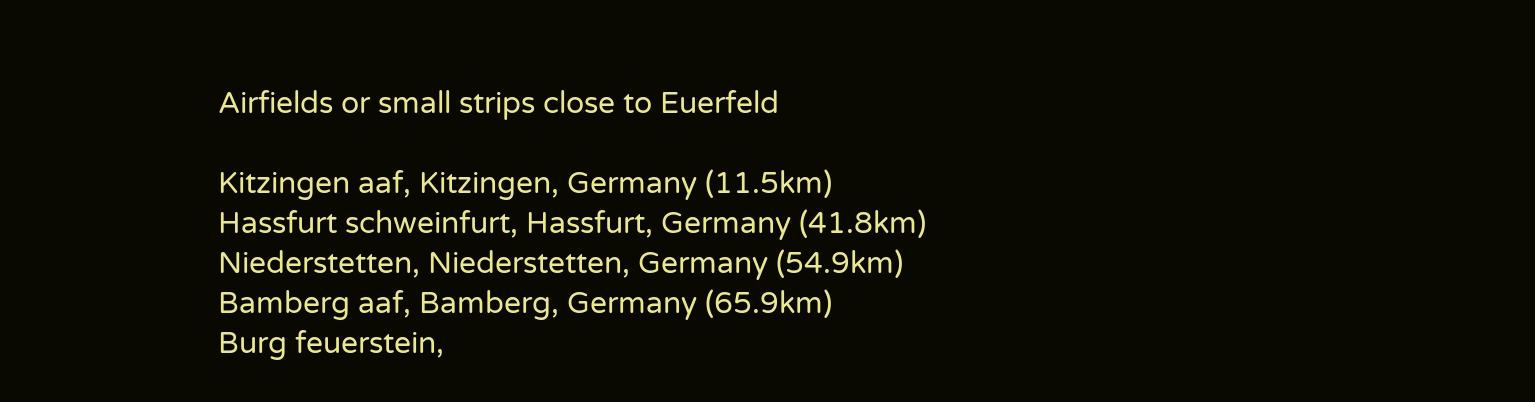Airfields or small strips close to Euerfeld

Kitzingen aaf, Kitzingen, Germany (11.5km)
Hassfurt schweinfurt, Hassfurt, Germany (41.8km)
Niederstetten, Niederstetten, Germany (54.9km)
Bamberg aaf, Bamberg, Germany (65.9km)
Burg feuerstein,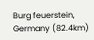Burg feuerstein, Germany (82.4km)